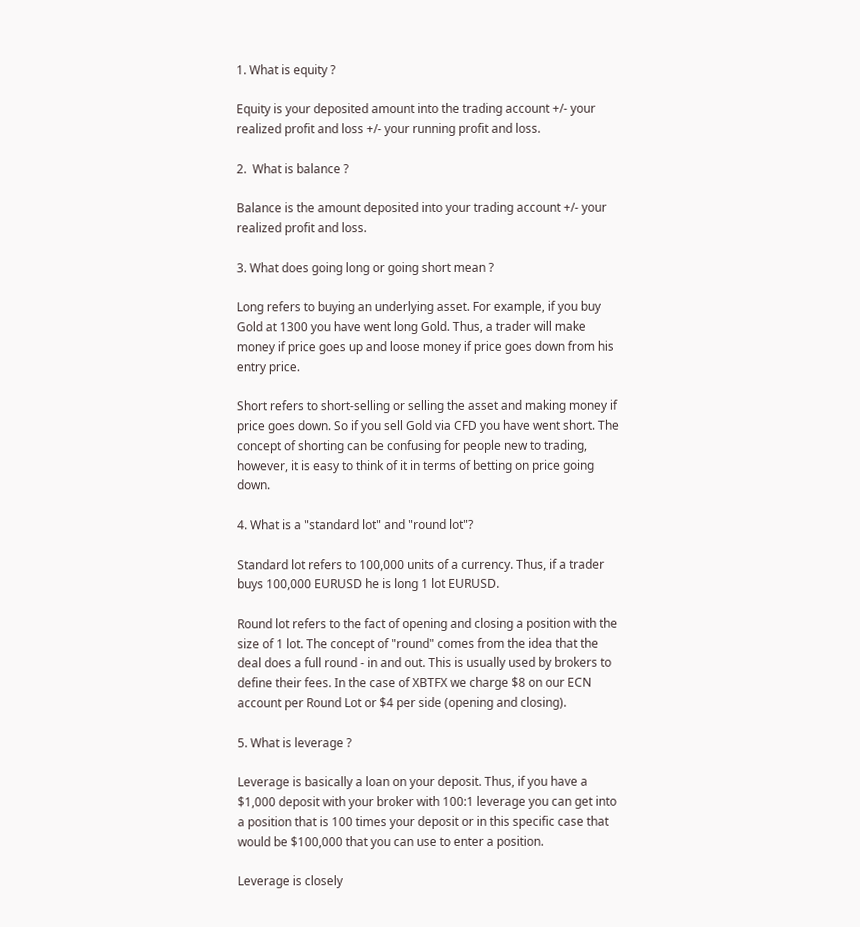1. What is equity ?

Equity is your deposited amount into the trading account +/- your realized profit and loss +/- your running profit and loss.

2.  What is balance ?

Balance is the amount deposited into your trading account +/- your realized profit and loss.

3. What does going long or going short mean ?

Long refers to buying an underlying asset. For example, if you buy Gold at 1300 you have went long Gold. Thus, a trader will make money if price goes up and loose money if price goes down from his entry price.

Short refers to short-selling or selling the asset and making money if price goes down. So if you sell Gold via CFD you have went short. The concept of shorting can be confusing for people new to trading, however, it is easy to think of it in terms of betting on price going down.

4. What is a "standard lot" and "round lot"?

Standard lot refers to 100,000 units of a currency. Thus, if a trader buys 100,000 EURUSD he is long 1 lot EURUSD.

Round lot refers to the fact of opening and closing a position with the size of 1 lot. The concept of "round" comes from the idea that the deal does a full round - in and out. This is usually used by brokers to define their fees. In the case of XBTFX we charge $8 on our ECN account per Round Lot or $4 per side (opening and closing).

5. What is leverage ?

Leverage is basically a loan on your deposit. Thus, if you have a $1,000 deposit with your broker with 100:1 leverage you can get into a position that is 100 times your deposit or in this specific case that would be $100,000 that you can use to enter a position.

Leverage is closely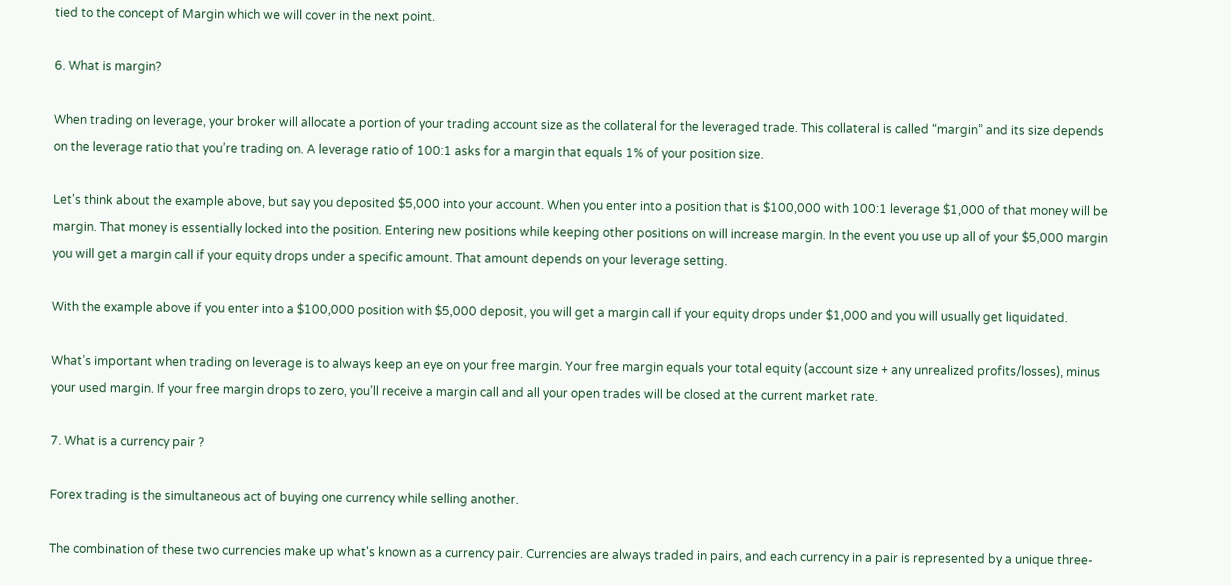tied to the concept of Margin which we will cover in the next point.

6. What is margin?

When trading on leverage, your broker will allocate a portion of your trading account size as the collateral for the leveraged trade. This collateral is called “margin” and its size depends on the leverage ratio that you’re trading on. A leverage ratio of 100:1 asks for a margin that equals 1% of your position size.

Let's think about the example above, but say you deposited $5,000 into your account. When you enter into a position that is $100,000 with 100:1 leverage $1,000 of that money will be margin. That money is essentially locked into the position. Entering new positions while keeping other positions on will increase margin. In the event you use up all of your $5,000 margin you will get a margin call if your equity drops under a specific amount. That amount depends on your leverage setting.

With the example above if you enter into a $100,000 position with $5,000 deposit, you will get a margin call if your equity drops under $1,000 and you will usually get liquidated.

What’s important when trading on leverage is to always keep an eye on your free margin. Your free margin equals your total equity (account size + any unrealized profits/losses), minus your used margin. If your free margin drops to zero, you’ll receive a margin call and all your open trades will be closed at the current market rate.

7. What is a currency pair ?

Forex trading is the simultaneous act of buying one currency while selling another.

The combination of these two currencies make up what's known as a currency pair. Currencies are always traded in pairs, and each currency in a pair is represented by a unique three-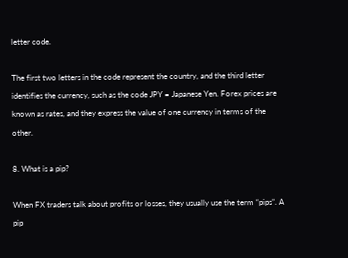letter code.

The first two letters in the code represent the country, and the third letter identifies the currency, such as the code JPY = Japanese Yen. Forex prices are known as rates, and they express the value of one currency in terms of the other.

8. What is a pip?

When FX traders talk about profits or losses, they usually use the term “pips”. A pip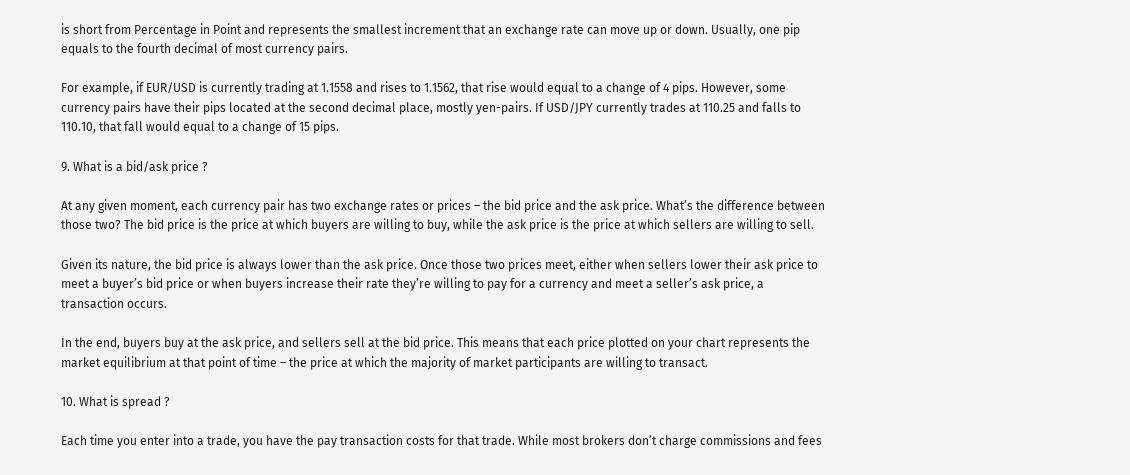is short from Percentage in Point and represents the smallest increment that an exchange rate can move up or down. Usually, one pip equals to the fourth decimal of most currency pairs.

For example, if EUR/USD is currently trading at 1.1558 and rises to 1.1562, that rise would equal to a change of 4 pips. However, some currency pairs have their pips located at the second decimal place, mostly yen-pairs. If USD/JPY currently trades at 110.25 and falls to 110.10, that fall would equal to a change of 15 pips.

9. What is a bid/ask price ?

At any given moment, each currency pair has two exchange rates or prices – the bid price and the ask price. What’s the difference between those two? The bid price is the price at which buyers are willing to buy, while the ask price is the price at which sellers are willing to sell.

Given its nature, the bid price is always lower than the ask price. Once those two prices meet, either when sellers lower their ask price to meet a buyer’s bid price or when buyers increase their rate they’re willing to pay for a currency and meet a seller’s ask price, a transaction occurs.

In the end, buyers buy at the ask price, and sellers sell at the bid price. This means that each price plotted on your chart represents the market equilibrium at that point of time – the price at which the majority of market participants are willing to transact.

10. What is spread ?

Each time you enter into a trade, you have the pay transaction costs for that trade. While most brokers don’t charge commissions and fees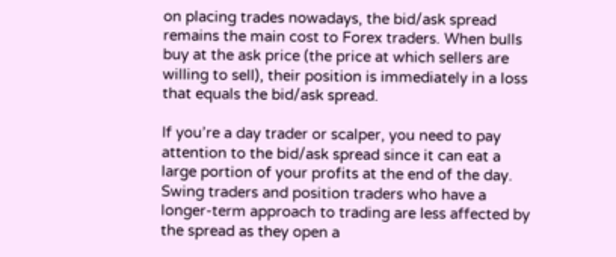on placing trades nowadays, the bid/ask spread remains the main cost to Forex traders. When bulls buy at the ask price (the price at which sellers are willing to sell), their position is immediately in a loss that equals the bid/ask spread.

If you’re a day trader or scalper, you need to pay attention to the bid/ask spread since it can eat a large portion of your profits at the end of the day. Swing traders and position traders who have a longer-term approach to trading are less affected by the spread as they open a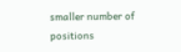smaller number of positions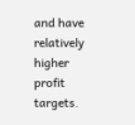and have relatively higher profit targets.